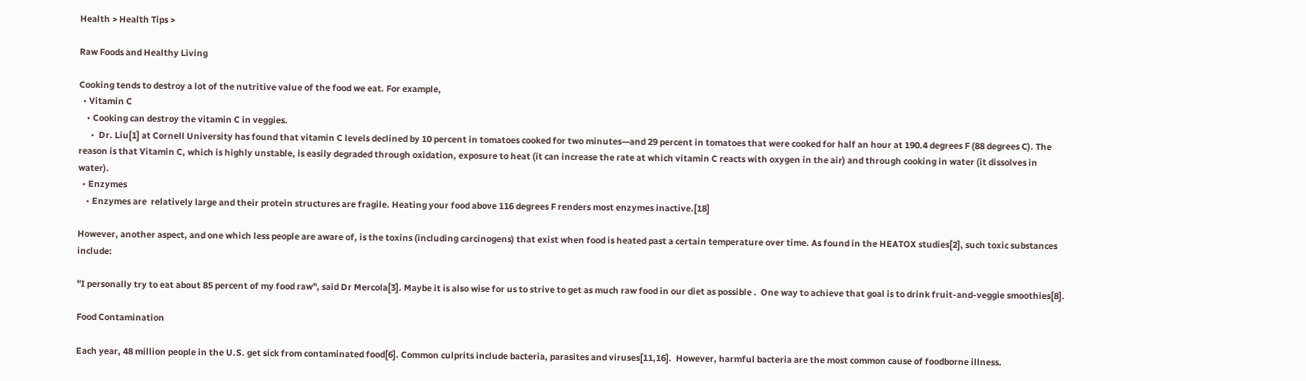Health > Health Tips >

Raw Foods and Healthy Living

Cooking tends to destroy a lot of the nutritive value of the food we eat. For example,
  • Vitamin C
    • Cooking can destroy the vitamin C in veggies.
      •  Dr. Liu[1] at Cornell University has found that vitamin C levels declined by 10 percent in tomatoes cooked for two minutes—and 29 percent in tomatoes that were cooked for half an hour at 190.4 degrees F (88 degrees C). The reason is that Vitamin C, which is highly unstable, is easily degraded through oxidation, exposure to heat (it can increase the rate at which vitamin C reacts with oxygen in the air) and through cooking in water (it dissolves in water).
  • Enzymes
    • Enzymes are  relatively large and their protein structures are fragile. Heating your food above 116 degrees F renders most enzymes inactive.[18]

However, another aspect, and one which less people are aware of, is the toxins (including carcinogens) that exist when food is heated past a certain temperature over time. As found in the HEATOX studies[2], such toxic substances include:

"I personally try to eat about 85 percent of my food raw", said Dr Mercola[3]. Maybe it is also wise for us to strive to get as much raw food in our diet as possible .  One way to achieve that goal is to drink fruit-and-veggie smoothies[8].

Food Contamination

Each year, 48 million people in the U.S. get sick from contaminated food[6]. Common culprits include bacteria, parasites and viruses[11,16].  However, harmful bacteria are the most common cause of foodborne illness.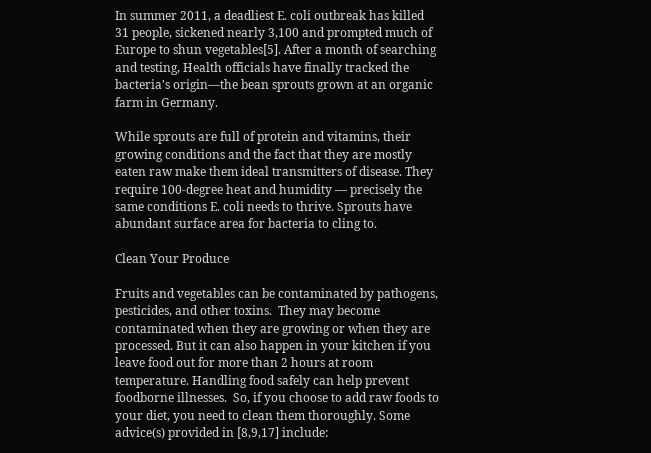In summer 2011, a deadliest E. coli outbreak has killed 31 people, sickened nearly 3,100 and prompted much of Europe to shun vegetables[5]. After a month of searching and testing, Health officials have finally tracked the bacteria's origin—the bean sprouts grown at an organic farm in Germany.

While sprouts are full of protein and vitamins, their growing conditions and the fact that they are mostly eaten raw make them ideal transmitters of disease. They require 100-degree heat and humidity — precisely the same conditions E. coli needs to thrive. Sprouts have abundant surface area for bacteria to cling to.

Clean Your Produce

Fruits and vegetables can be contaminated by pathogens, pesticides, and other toxins.  They may become contaminated when they are growing or when they are processed. But it can also happen in your kitchen if you leave food out for more than 2 hours at room temperature. Handling food safely can help prevent foodborne illnesses.  So, if you choose to add raw foods to your diet, you need to clean them thoroughly. Some advice(s) provided in [8,9,17] include: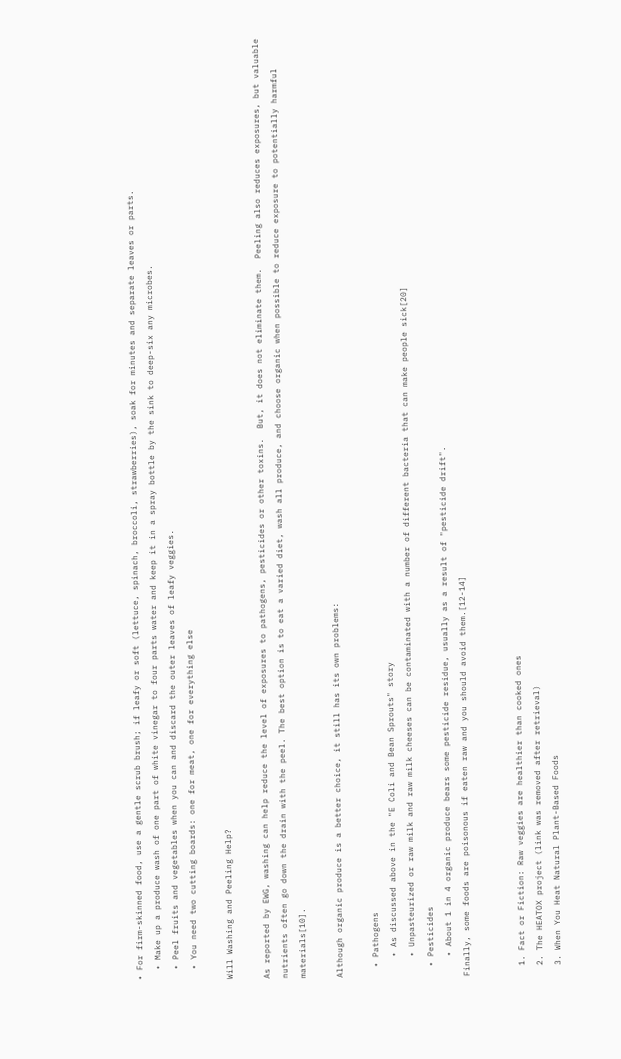• For firm-skinned food, use a gentle scrub brush; if leafy or soft (lettuce, spinach, broccoli, strawberries), soak for minutes and separate leaves or parts.
  • Make up a produce wash of one part of white vinegar to four parts water and keep it in a spray bottle by the sink to deep-six any microbes.
  • Peel fruits and vegetables when you can and discard the outer leaves of leafy veggies.
  • You need two cutting boards: one for meat, one for everything else

Will Washing and Peeling Help?

As reported by EWG, washing can help reduce the level of exposures to pathogens, pesticides or other toxins.  But, it does not eliminate them.  Peeling also reduces exposures, but valuable nutrients often go down the drain with the peel. The best option is to eat a varied diet, wash all produce, and choose organic when possible to reduce exposure to potentially harmful materials[10].

Although organic produce is a better choice, it still has its own problems:

  • Pathogens
    • As discussed above in the "E Coli and Bean Sprouts" story
    • Unpasteurized or raw milk and raw milk cheeses can be contaminated with a number of different bacteria that can make people sick[20]
  • Pesticides
    • About 1 in 4 organic produce bears some pesticide residue, usually as a result of "pesticide drift".
Finally, some foods are poisonous if eaten raw and you should avoid them.[12-14]


  1. Fact or Fiction: Raw veggies are healthier than cooked ones
  2. The HEATOX project (link was removed after retrieval)
  3. When You Heat Natural Plant-Based Foods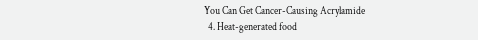You Can Get Cancer-Causing Acrylamide
  4. Heat-generated food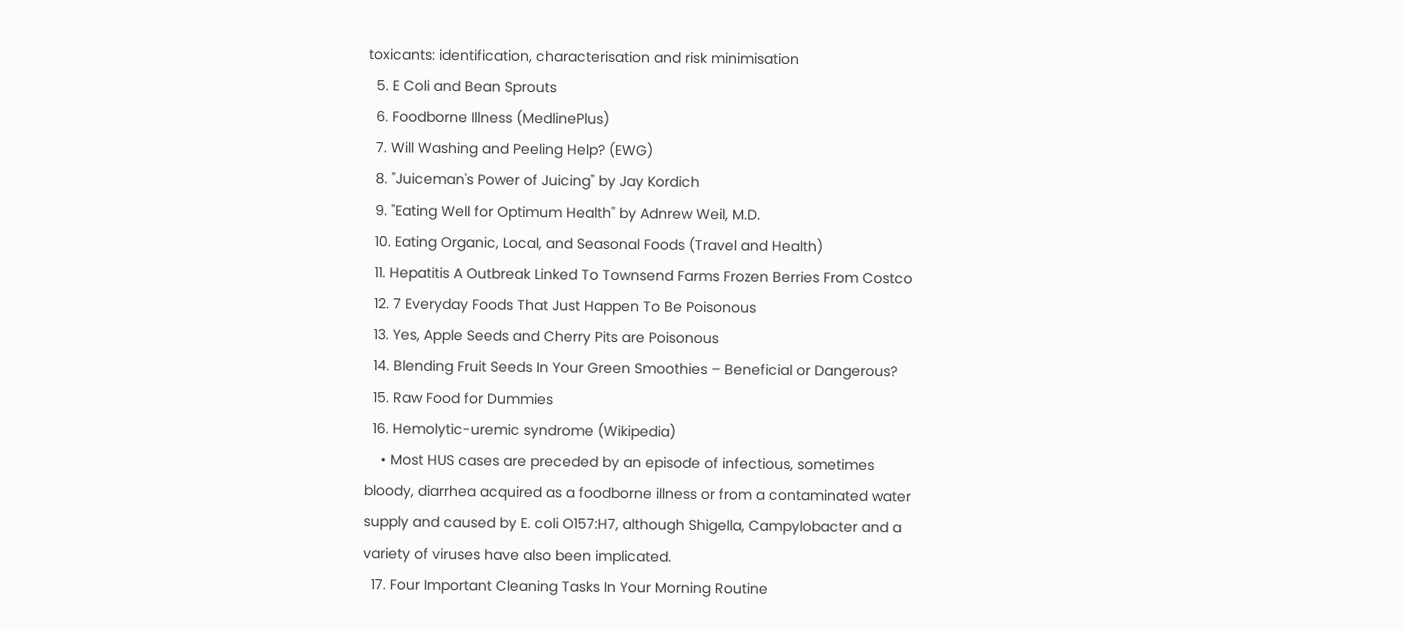toxicants: identification, characterisation and risk minimisation
  5. E Coli and Bean Sprouts
  6. Foodborne Illness (MedlinePlus)
  7. Will Washing and Peeling Help? (EWG)
  8. "Juiceman's Power of Juicing" by Jay Kordich
  9. "Eating Well for Optimum Health" by Adnrew Weil, M.D.
  10. Eating Organic, Local, and Seasonal Foods (Travel and Health)
  11. Hepatitis A Outbreak Linked To Townsend Farms Frozen Berries From Costco
  12. 7 Everyday Foods That Just Happen To Be Poisonous
  13. Yes, Apple Seeds and Cherry Pits are Poisonous
  14. Blending Fruit Seeds In Your Green Smoothies – Beneficial or Dangerous?
  15. Raw Food for Dummies
  16. Hemolytic-uremic syndrome (Wikipedia)
    • Most HUS cases are preceded by an episode of infectious, sometimes bloody, diarrhea acquired as a foodborne illness or from a contaminated water supply and caused by E. coli O157:H7, although Shigella, Campylobacter and a variety of viruses have also been implicated.
  17. Four Important Cleaning Tasks In Your Morning Routine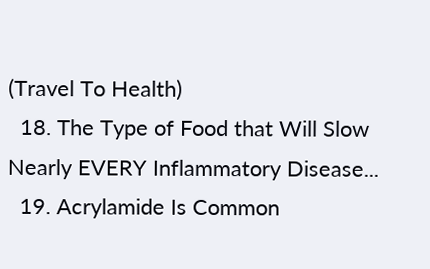(Travel To Health)
  18. The Type of Food that Will Slow Nearly EVERY Inflammatory Disease...
  19. Acrylamide Is Common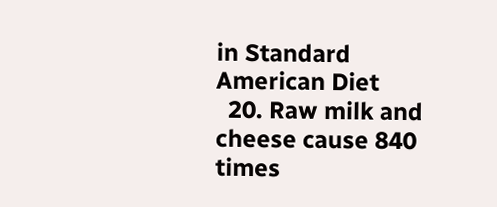in Standard American Diet
  20. Raw milk and cheese cause 840 times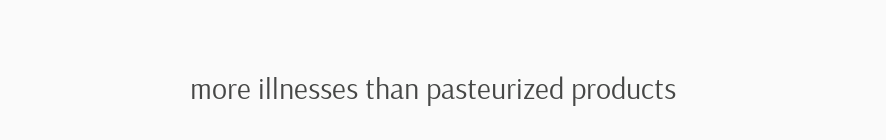more illnesses than pasteurized products